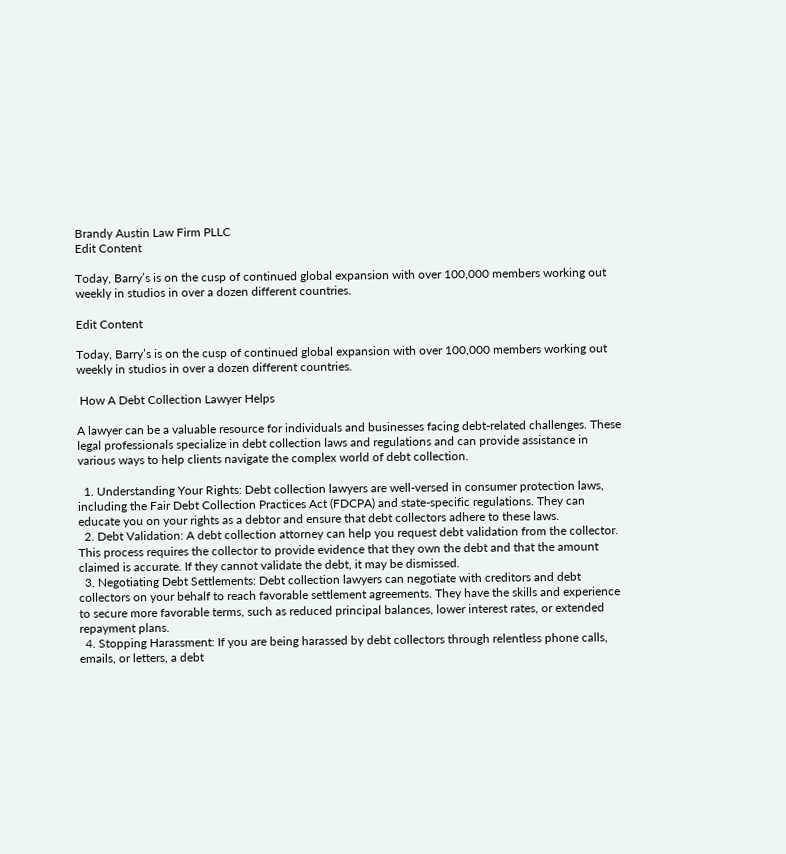Brandy Austin Law Firm PLLC
Edit Content

Today, Barry’s is on the cusp of continued global expansion with over 100,000 members working out weekly in studios in over a dozen different countries.

Edit Content

Today, Barry’s is on the cusp of continued global expansion with over 100,000 members working out weekly in studios in over a dozen different countries.

 How A Debt Collection Lawyer Helps

A lawyer can be a valuable resource for individuals and businesses facing debt-related challenges. These legal professionals specialize in debt collection laws and regulations and can provide assistance in various ways to help clients navigate the complex world of debt collection.

  1. Understanding Your Rights: Debt collection lawyers are well-versed in consumer protection laws, including the Fair Debt Collection Practices Act (FDCPA) and state-specific regulations. They can educate you on your rights as a debtor and ensure that debt collectors adhere to these laws.
  2. Debt Validation: A debt collection attorney can help you request debt validation from the collector. This process requires the collector to provide evidence that they own the debt and that the amount claimed is accurate. If they cannot validate the debt, it may be dismissed.
  3. Negotiating Debt Settlements: Debt collection lawyers can negotiate with creditors and debt collectors on your behalf to reach favorable settlement agreements. They have the skills and experience to secure more favorable terms, such as reduced principal balances, lower interest rates, or extended repayment plans.
  4. Stopping Harassment: If you are being harassed by debt collectors through relentless phone calls, emails, or letters, a debt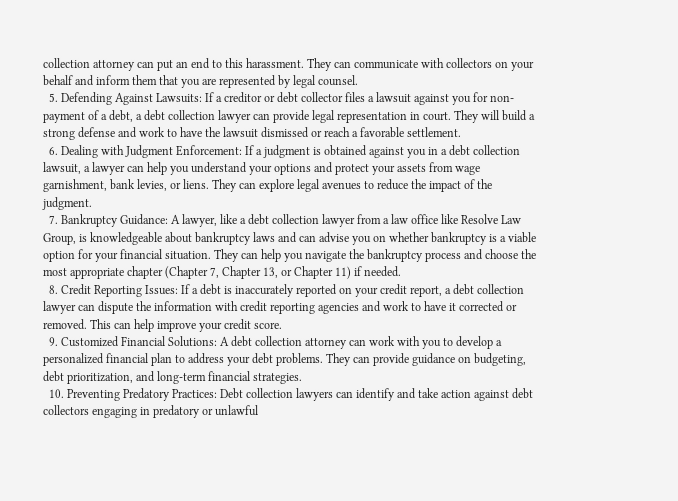collection attorney can put an end to this harassment. They can communicate with collectors on your behalf and inform them that you are represented by legal counsel.
  5. Defending Against Lawsuits: If a creditor or debt collector files a lawsuit against you for non-payment of a debt, a debt collection lawyer can provide legal representation in court. They will build a strong defense and work to have the lawsuit dismissed or reach a favorable settlement.
  6. Dealing with Judgment Enforcement: If a judgment is obtained against you in a debt collection lawsuit, a lawyer can help you understand your options and protect your assets from wage garnishment, bank levies, or liens. They can explore legal avenues to reduce the impact of the judgment.
  7. Bankruptcy Guidance: A lawyer, like a debt collection lawyer from a law office like Resolve Law Group, is knowledgeable about bankruptcy laws and can advise you on whether bankruptcy is a viable option for your financial situation. They can help you navigate the bankruptcy process and choose the most appropriate chapter (Chapter 7, Chapter 13, or Chapter 11) if needed.
  8. Credit Reporting Issues: If a debt is inaccurately reported on your credit report, a debt collection lawyer can dispute the information with credit reporting agencies and work to have it corrected or removed. This can help improve your credit score.
  9. Customized Financial Solutions: A debt collection attorney can work with you to develop a personalized financial plan to address your debt problems. They can provide guidance on budgeting, debt prioritization, and long-term financial strategies.
  10. Preventing Predatory Practices: Debt collection lawyers can identify and take action against debt collectors engaging in predatory or unlawful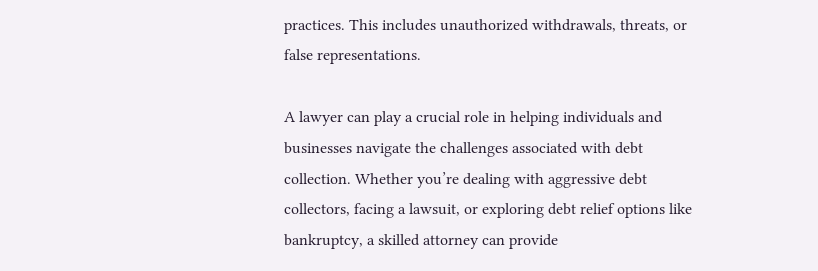practices. This includes unauthorized withdrawals, threats, or false representations.

A lawyer can play a crucial role in helping individuals and businesses navigate the challenges associated with debt collection. Whether you’re dealing with aggressive debt collectors, facing a lawsuit, or exploring debt relief options like bankruptcy, a skilled attorney can provide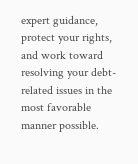expert guidance, protect your rights, and work toward resolving your debt-related issues in the most favorable manner possible.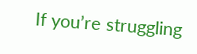If you’re struggling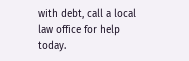with debt, call a local law office for help today.